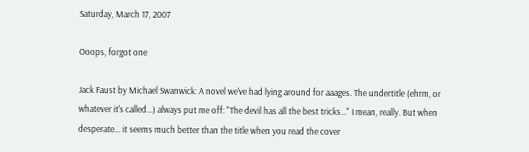Saturday, March 17, 2007

Ooops, forgot one

Jack Faust by Michael Swanwick: A novel we've had lying around for aaages. The undertitle (ehrm, or whatever it's called...) always put me off: "The devil has all the best tricks..." I mean, really. But when desperate... it seems much better than the title when you read the cover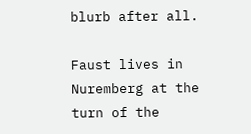blurb after all.

Faust lives in Nuremberg at the turn of the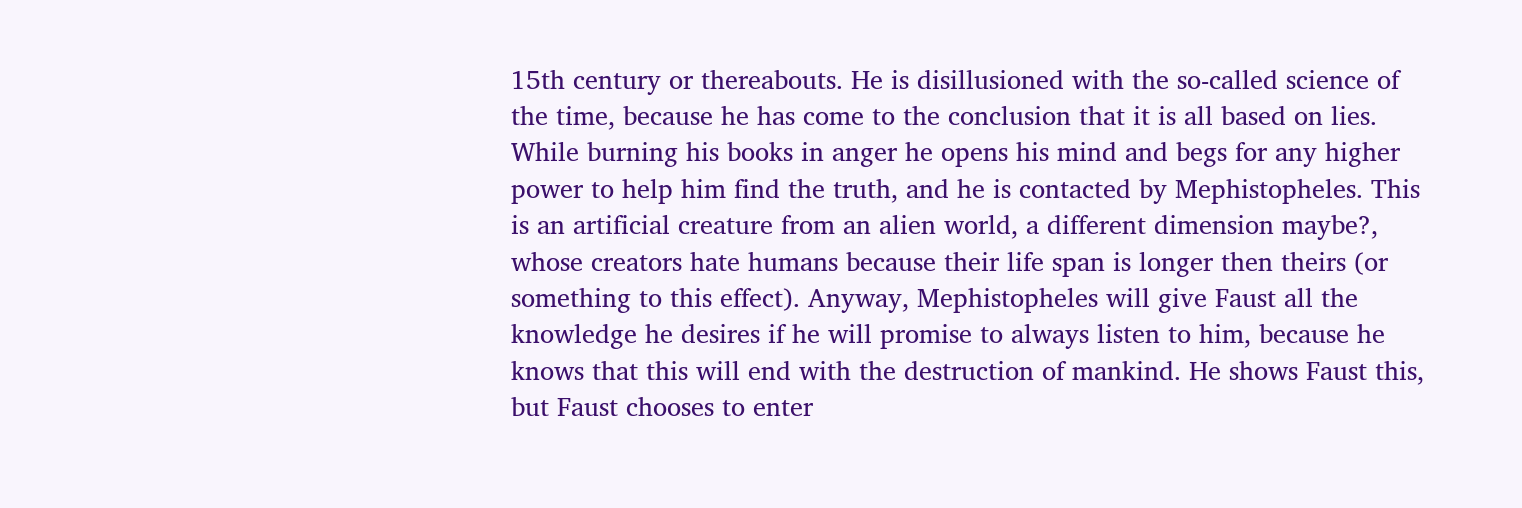15th century or thereabouts. He is disillusioned with the so-called science of the time, because he has come to the conclusion that it is all based on lies. While burning his books in anger he opens his mind and begs for any higher power to help him find the truth, and he is contacted by Mephistopheles. This is an artificial creature from an alien world, a different dimension maybe?, whose creators hate humans because their life span is longer then theirs (or something to this effect). Anyway, Mephistopheles will give Faust all the knowledge he desires if he will promise to always listen to him, because he knows that this will end with the destruction of mankind. He shows Faust this, but Faust chooses to enter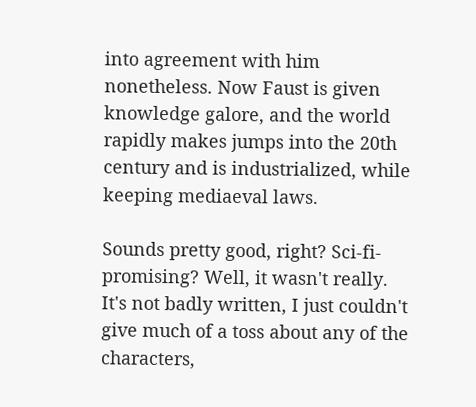into agreement with him nonetheless. Now Faust is given knowledge galore, and the world rapidly makes jumps into the 20th century and is industrialized, while keeping mediaeval laws.

Sounds pretty good, right? Sci-fi-promising? Well, it wasn't really. It's not badly written, I just couldn't give much of a toss about any of the characters,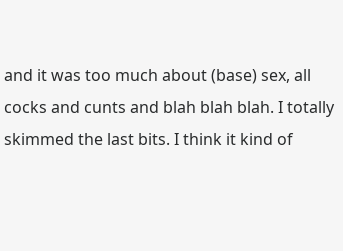and it was too much about (base) sex, all cocks and cunts and blah blah blah. I totally skimmed the last bits. I think it kind of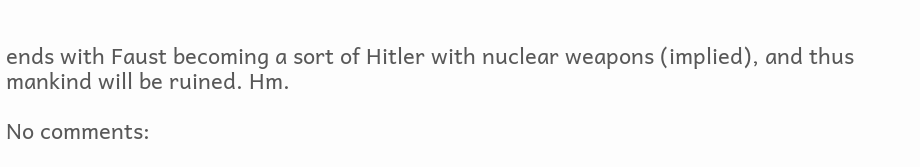ends with Faust becoming a sort of Hitler with nuclear weapons (implied), and thus mankind will be ruined. Hm.

No comments: